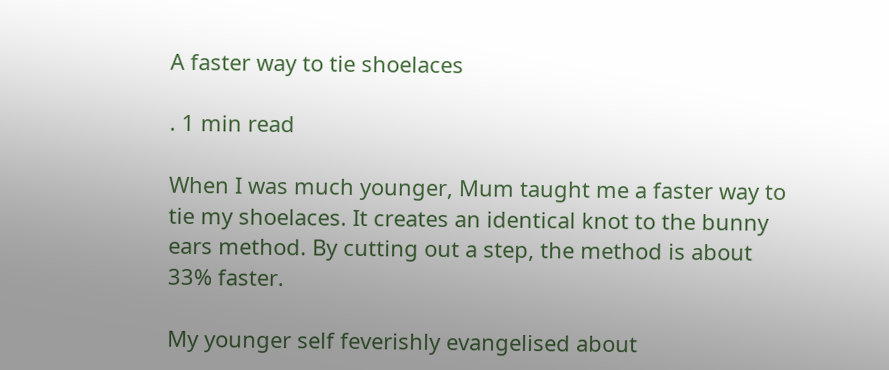A faster way to tie shoelaces

. 1 min read

When I was much younger, Mum taught me a faster way to tie my shoelaces. It creates an identical knot to the bunny ears method. By cutting out a step, the method is about 33% faster.

My younger self feverishly evangelised about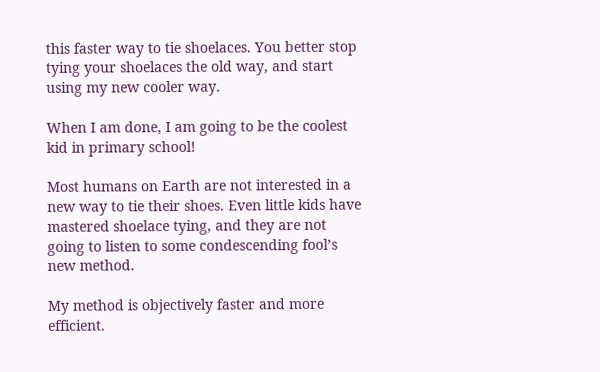this faster way to tie shoelaces. You better stop tying your shoelaces the old way, and start using my new cooler way.

When I am done, I am going to be the coolest kid in primary school!

Most humans on Earth are not interested in a new way to tie their shoes. Even little kids have mastered shoelace tying, and they are not going to listen to some condescending fool’s new method.

My method is objectively faster and more efficient.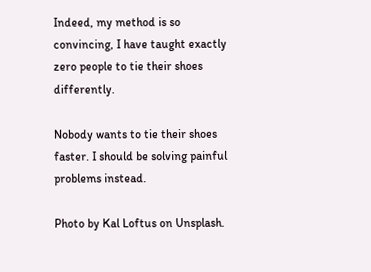Indeed, my method is so convincing, I have taught exactly zero people to tie their shoes differently.

Nobody wants to tie their shoes faster. I should be solving painful problems instead.

Photo by Kal Loftus on Unsplash.